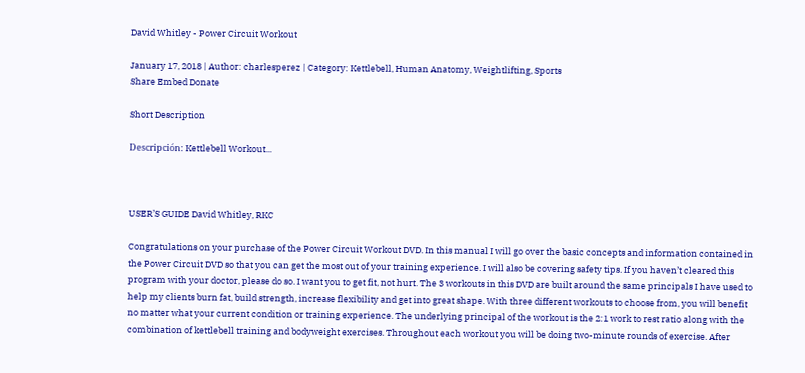David Whitley - Power Circuit Workout

January 17, 2018 | Author: charlesperez | Category: Kettlebell, Human Anatomy, Weightlifting, Sports
Share Embed Donate

Short Description

Descripción: Kettlebell Workout...



USER’S GUIDE David Whitley, RKC

Congratulations on your purchase of the Power Circuit Workout DVD. In this manual I will go over the basic concepts and information contained in the Power Circuit DVD so that you can get the most out of your training experience. I will also be covering safety tips. If you haven’t cleared this program with your doctor, please do so. I want you to get fit, not hurt. The 3 workouts in this DVD are built around the same principals I have used to help my clients burn fat, build strength, increase flexibility and get into great shape. With three different workouts to choose from, you will benefit no matter what your current condition or training experience. The underlying principal of the workout is the 2:1 work to rest ratio along with the combination of kettlebell training and bodyweight exercises. Throughout each workout you will be doing two-minute rounds of exercise. After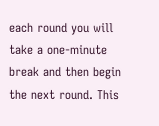each round you will take a one-minute break and then begin the next round. This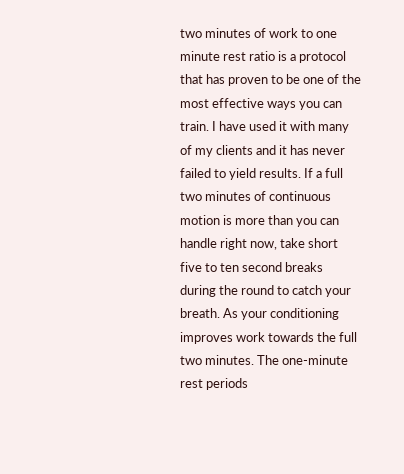two minutes of work to one minute rest ratio is a protocol that has proven to be one of the most effective ways you can train. I have used it with many of my clients and it has never failed to yield results. If a full two minutes of continuous motion is more than you can handle right now, take short five to ten second breaks during the round to catch your breath. As your conditioning improves work towards the full two minutes. The one-minute rest periods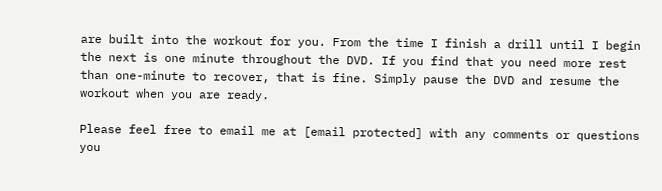are built into the workout for you. From the time I finish a drill until I begin the next is one minute throughout the DVD. If you find that you need more rest than one-minute to recover, that is fine. Simply pause the DVD and resume the workout when you are ready.

Please feel free to email me at [email protected] with any comments or questions you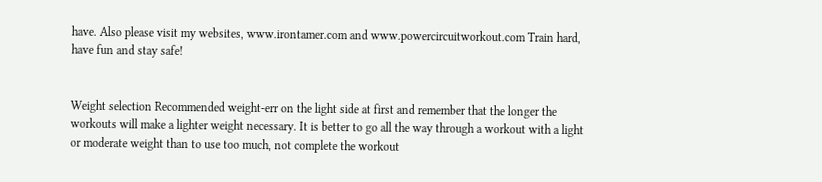have. Also please visit my websites, www.irontamer.com and www.powercircuitworkout.com Train hard, have fun and stay safe!


Weight selection Recommended weight-err on the light side at first and remember that the longer the workouts will make a lighter weight necessary. It is better to go all the way through a workout with a light or moderate weight than to use too much, not complete the workout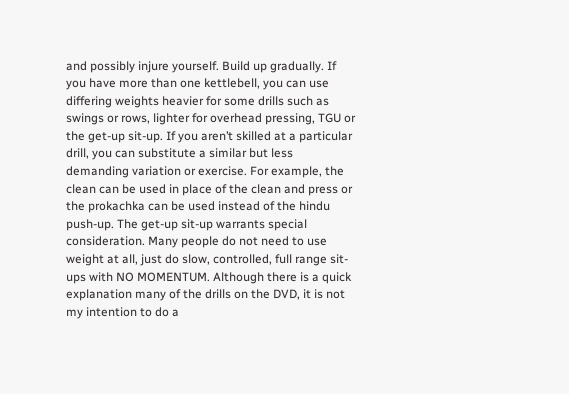and possibly injure yourself. Build up gradually. If you have more than one kettlebell, you can use differing weights heavier for some drills such as swings or rows, lighter for overhead pressing, TGU or the get-up sit-up. If you aren’t skilled at a particular drill, you can substitute a similar but less demanding variation or exercise. For example, the clean can be used in place of the clean and press or the prokachka can be used instead of the hindu push-up. The get-up sit-up warrants special consideration. Many people do not need to use weight at all, just do slow, controlled, full range sit-ups with NO MOMENTUM. Although there is a quick explanation many of the drills on the DVD, it is not my intention to do a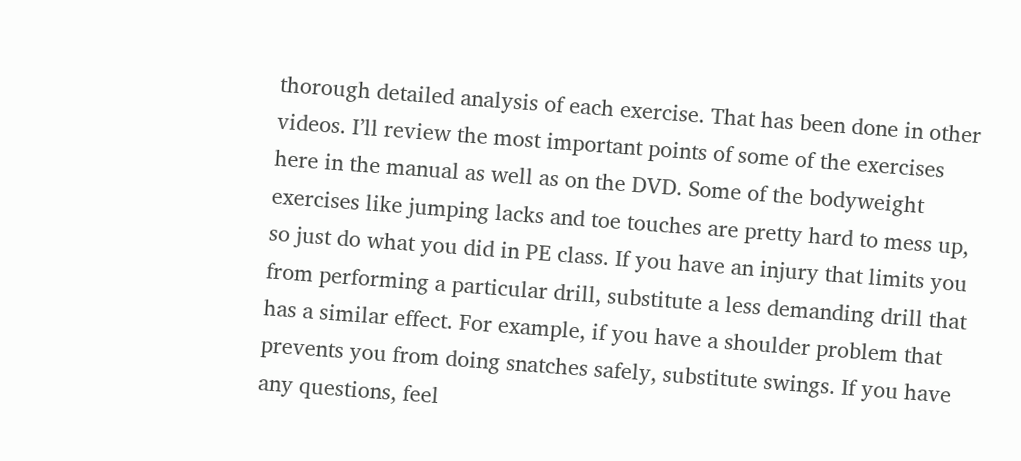thorough detailed analysis of each exercise. That has been done in other videos. I’ll review the most important points of some of the exercises here in the manual as well as on the DVD. Some of the bodyweight exercises like jumping lacks and toe touches are pretty hard to mess up, so just do what you did in PE class. If you have an injury that limits you from performing a particular drill, substitute a less demanding drill that has a similar effect. For example, if you have a shoulder problem that prevents you from doing snatches safely, substitute swings. If you have any questions, feel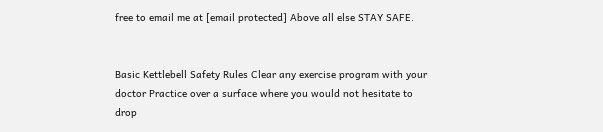free to email me at [email protected] Above all else STAY SAFE.


Basic Kettlebell Safety Rules Clear any exercise program with your doctor Practice over a surface where you would not hesitate to drop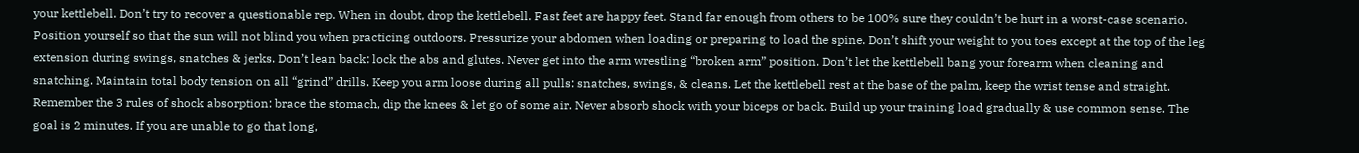your kettlebell. Don’t try to recover a questionable rep. When in doubt, drop the kettlebell. Fast feet are happy feet. Stand far enough from others to be 100% sure they couldn’t be hurt in a worst-case scenario. Position yourself so that the sun will not blind you when practicing outdoors. Pressurize your abdomen when loading or preparing to load the spine. Don’t shift your weight to you toes except at the top of the leg extension during swings, snatches & jerks. Don’t lean back: lock the abs and glutes. Never get into the arm wrestling “broken arm” position. Don’t let the kettlebell bang your forearm when cleaning and snatching. Maintain total body tension on all “grind” drills. Keep you arm loose during all pulls: snatches, swings, & cleans. Let the kettlebell rest at the base of the palm, keep the wrist tense and straight. Remember the 3 rules of shock absorption: brace the stomach, dip the knees & let go of some air. Never absorb shock with your biceps or back. Build up your training load gradually & use common sense. The goal is 2 minutes. If you are unable to go that long,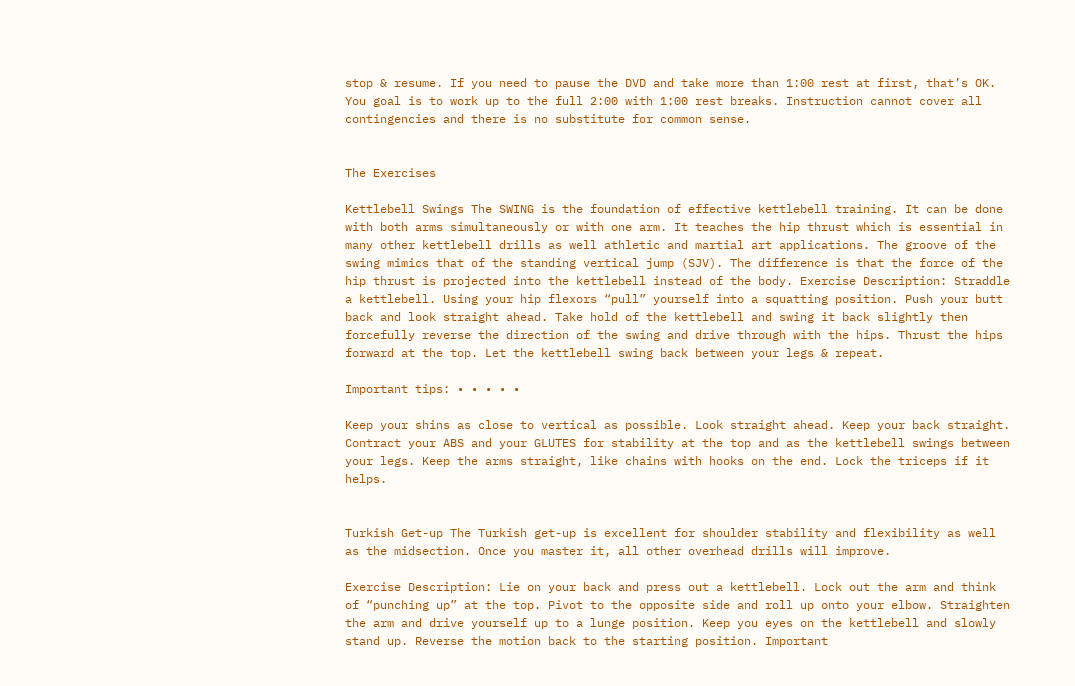stop & resume. If you need to pause the DVD and take more than 1:00 rest at first, that’s OK. You goal is to work up to the full 2:00 with 1:00 rest breaks. Instruction cannot cover all contingencies and there is no substitute for common sense.


The Exercises

Kettlebell Swings The SWING is the foundation of effective kettlebell training. It can be done with both arms simultaneously or with one arm. It teaches the hip thrust which is essential in many other kettlebell drills as well athletic and martial art applications. The groove of the swing mimics that of the standing vertical jump (SJV). The difference is that the force of the hip thrust is projected into the kettlebell instead of the body. Exercise Description: Straddle a kettlebell. Using your hip flexors “pull” yourself into a squatting position. Push your butt back and look straight ahead. Take hold of the kettlebell and swing it back slightly then forcefully reverse the direction of the swing and drive through with the hips. Thrust the hips forward at the top. Let the kettlebell swing back between your legs & repeat.

Important tips: • • • • •

Keep your shins as close to vertical as possible. Look straight ahead. Keep your back straight. Contract your ABS and your GLUTES for stability at the top and as the kettlebell swings between your legs. Keep the arms straight, like chains with hooks on the end. Lock the triceps if it helps.


Turkish Get-up The Turkish get-up is excellent for shoulder stability and flexibility as well as the midsection. Once you master it, all other overhead drills will improve.

Exercise Description: Lie on your back and press out a kettlebell. Lock out the arm and think of “punching up” at the top. Pivot to the opposite side and roll up onto your elbow. Straighten the arm and drive yourself up to a lunge position. Keep you eyes on the kettlebell and slowly stand up. Reverse the motion back to the starting position. Important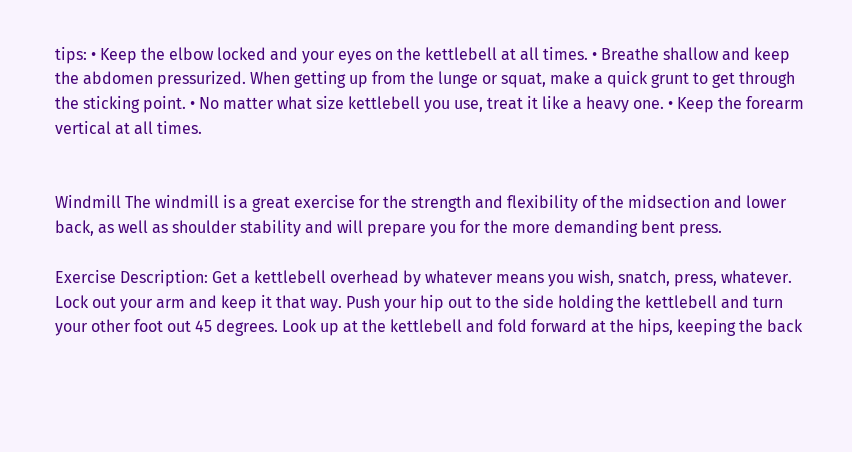tips: • Keep the elbow locked and your eyes on the kettlebell at all times. • Breathe shallow and keep the abdomen pressurized. When getting up from the lunge or squat, make a quick grunt to get through the sticking point. • No matter what size kettlebell you use, treat it like a heavy one. • Keep the forearm vertical at all times.


Windmill The windmill is a great exercise for the strength and flexibility of the midsection and lower back, as well as shoulder stability and will prepare you for the more demanding bent press.

Exercise Description: Get a kettlebell overhead by whatever means you wish, snatch, press, whatever. Lock out your arm and keep it that way. Push your hip out to the side holding the kettlebell and turn your other foot out 45 degrees. Look up at the kettlebell and fold forward at the hips, keeping the back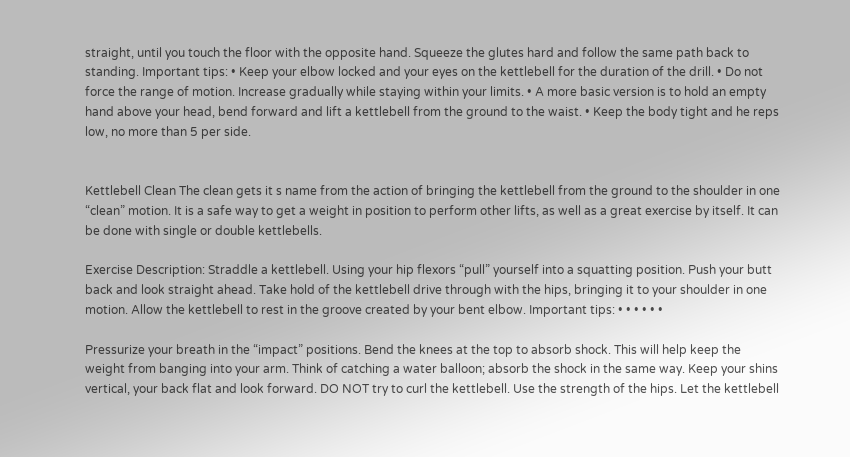straight, until you touch the floor with the opposite hand. Squeeze the glutes hard and follow the same path back to standing. Important tips: • Keep your elbow locked and your eyes on the kettlebell for the duration of the drill. • Do not force the range of motion. Increase gradually while staying within your limits. • A more basic version is to hold an empty hand above your head, bend forward and lift a kettlebell from the ground to the waist. • Keep the body tight and he reps low, no more than 5 per side.


Kettlebell Clean The clean gets it s name from the action of bringing the kettlebell from the ground to the shoulder in one “clean” motion. It is a safe way to get a weight in position to perform other lifts, as well as a great exercise by itself. It can be done with single or double kettlebells.

Exercise Description: Straddle a kettlebell. Using your hip flexors “pull” yourself into a squatting position. Push your butt back and look straight ahead. Take hold of the kettlebell drive through with the hips, bringing it to your shoulder in one motion. Allow the kettlebell to rest in the groove created by your bent elbow. Important tips: • • • • • •

Pressurize your breath in the “impact” positions. Bend the knees at the top to absorb shock. This will help keep the weight from banging into your arm. Think of catching a water balloon; absorb the shock in the same way. Keep your shins vertical, your back flat and look forward. DO NOT try to curl the kettlebell. Use the strength of the hips. Let the kettlebell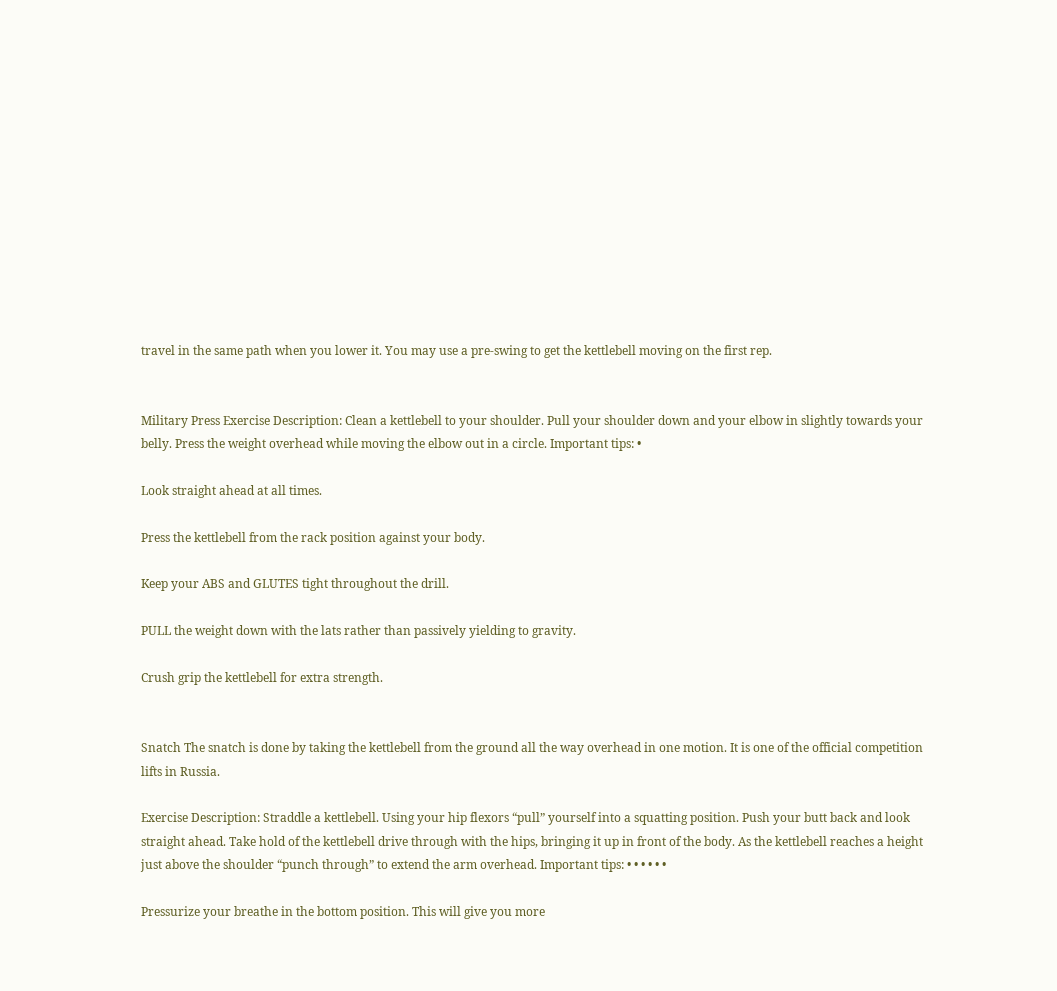travel in the same path when you lower it. You may use a pre-swing to get the kettlebell moving on the first rep.


Military Press Exercise Description: Clean a kettlebell to your shoulder. Pull your shoulder down and your elbow in slightly towards your belly. Press the weight overhead while moving the elbow out in a circle. Important tips: •

Look straight ahead at all times.

Press the kettlebell from the rack position against your body.

Keep your ABS and GLUTES tight throughout the drill.

PULL the weight down with the lats rather than passively yielding to gravity.

Crush grip the kettlebell for extra strength.


Snatch The snatch is done by taking the kettlebell from the ground all the way overhead in one motion. It is one of the official competition lifts in Russia.

Exercise Description: Straddle a kettlebell. Using your hip flexors “pull” yourself into a squatting position. Push your butt back and look straight ahead. Take hold of the kettlebell drive through with the hips, bringing it up in front of the body. As the kettlebell reaches a height just above the shoulder “punch through” to extend the arm overhead. Important tips: • • • • • •

Pressurize your breathe in the bottom position. This will give you more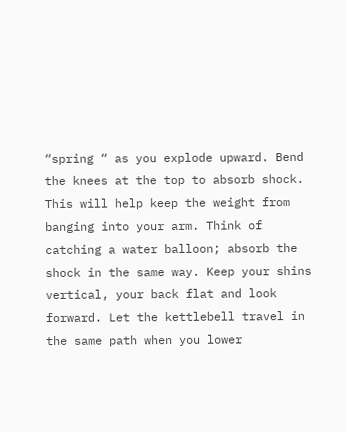“spring “ as you explode upward. Bend the knees at the top to absorb shock. This will help keep the weight from banging into your arm. Think of catching a water balloon; absorb the shock in the same way. Keep your shins vertical, your back flat and look forward. Let the kettlebell travel in the same path when you lower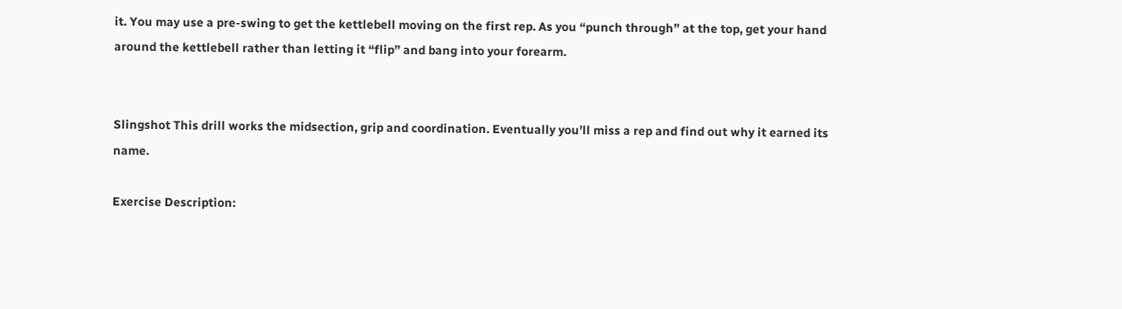it. You may use a pre-swing to get the kettlebell moving on the first rep. As you “punch through” at the top, get your hand around the kettlebell rather than letting it “flip” and bang into your forearm.


Slingshot This drill works the midsection, grip and coordination. Eventually you’ll miss a rep and find out why it earned its name.

Exercise Description: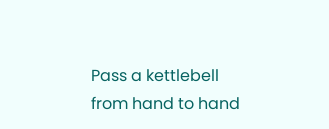Pass a kettlebell from hand to hand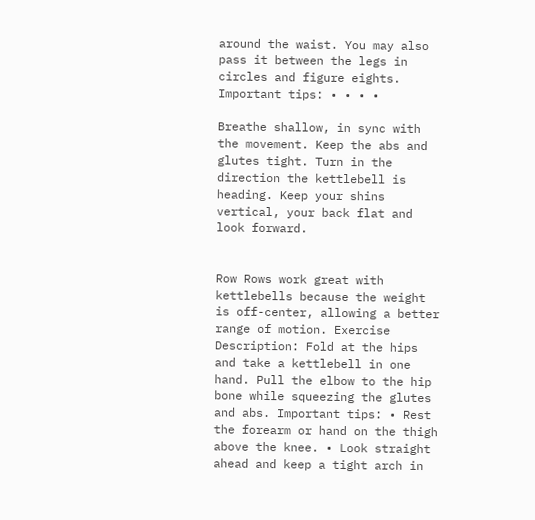around the waist. You may also pass it between the legs in circles and figure eights. Important tips: • • • •

Breathe shallow, in sync with the movement. Keep the abs and glutes tight. Turn in the direction the kettlebell is heading. Keep your shins vertical, your back flat and look forward.


Row Rows work great with kettlebells because the weight is off-center, allowing a better range of motion. Exercise Description: Fold at the hips and take a kettlebell in one hand. Pull the elbow to the hip bone while squeezing the glutes and abs. Important tips: • Rest the forearm or hand on the thigh above the knee. • Look straight ahead and keep a tight arch in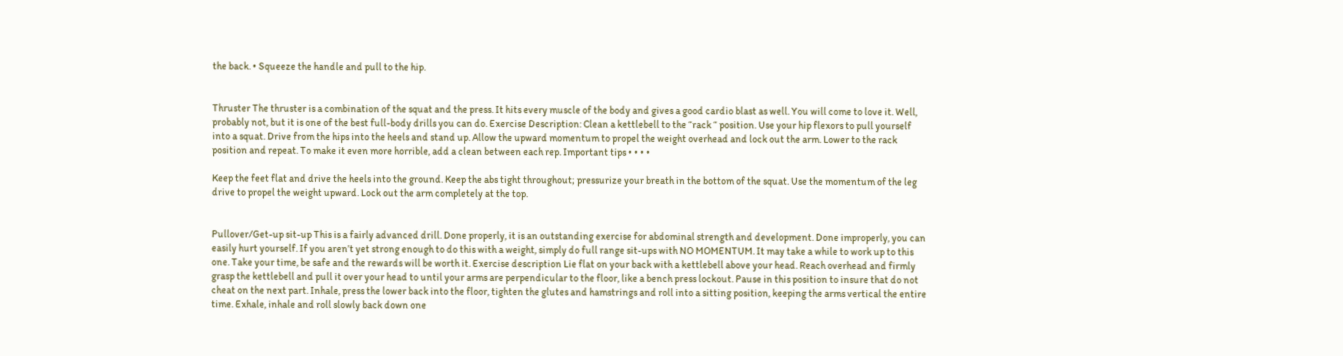the back. • Squeeze the handle and pull to the hip.


Thruster The thruster is a combination of the squat and the press. It hits every muscle of the body and gives a good cardio blast as well. You will come to love it. Well, probably not, but it is one of the best full-body drills you can do. Exercise Description: Clean a kettlebell to the “rack “ position. Use your hip flexors to pull yourself into a squat. Drive from the hips into the heels and stand up. Allow the upward momentum to propel the weight overhead and lock out the arm. Lower to the rack position and repeat. To make it even more horrible, add a clean between each rep. Important tips • • • •

Keep the feet flat and drive the heels into the ground. Keep the abs tight throughout; pressurize your breath in the bottom of the squat. Use the momentum of the leg drive to propel the weight upward. Lock out the arm completely at the top.


Pullover/Get-up sit-up This is a fairly advanced drill. Done properly, it is an outstanding exercise for abdominal strength and development. Done improperly, you can easily hurt yourself. If you aren’t yet strong enough to do this with a weight, simply do full range sit-ups with NO MOMENTUM. It may take a while to work up to this one. Take your time, be safe and the rewards will be worth it. Exercise description Lie flat on your back with a kettlebell above your head. Reach overhead and firmly grasp the kettlebell and pull it over your head to until your arms are perpendicular to the floor, like a bench press lockout. Pause in this position to insure that do not cheat on the next part. Inhale, press the lower back into the floor, tighten the glutes and hamstrings and roll into a sitting position, keeping the arms vertical the entire time. Exhale, inhale and roll slowly back down one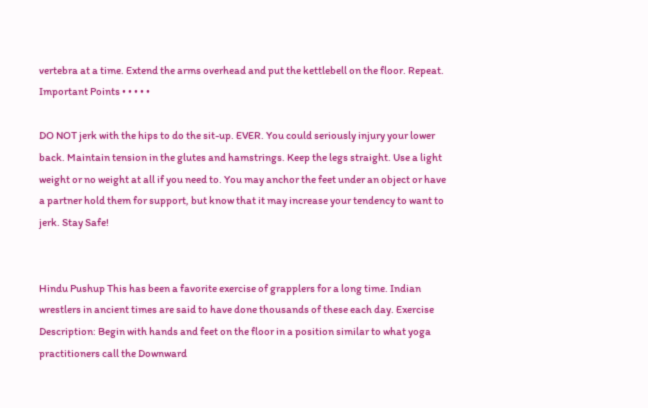vertebra at a time. Extend the arms overhead and put the kettlebell on the floor. Repeat. Important Points • • • • •

DO NOT jerk with the hips to do the sit-up. EVER. You could seriously injury your lower back. Maintain tension in the glutes and hamstrings. Keep the legs straight. Use a light weight or no weight at all if you need to. You may anchor the feet under an object or have a partner hold them for support, but know that it may increase your tendency to want to jerk. Stay Safe!


Hindu Pushup This has been a favorite exercise of grapplers for a long time. Indian wrestlers in ancient times are said to have done thousands of these each day. Exercise Description: Begin with hands and feet on the floor in a position similar to what yoga practitioners call the Downward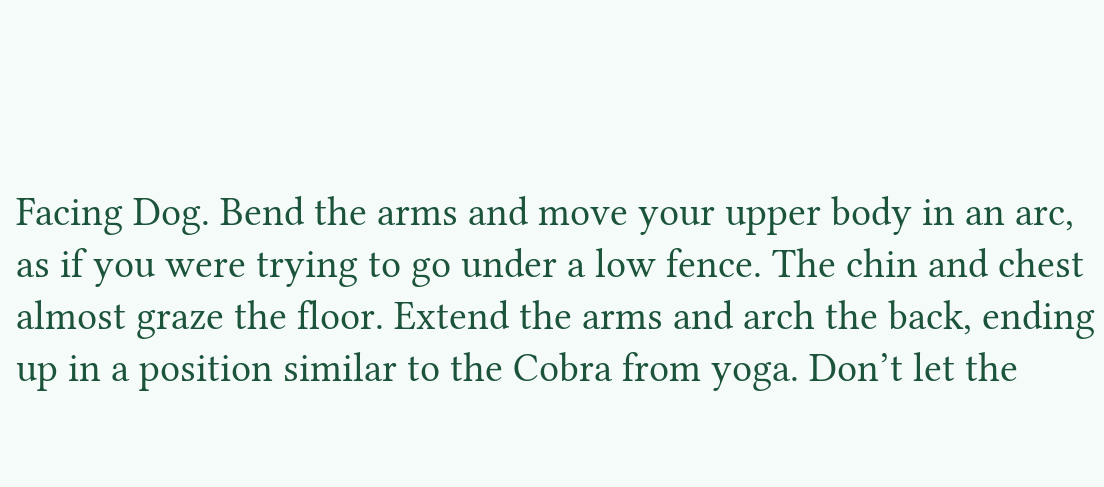Facing Dog. Bend the arms and move your upper body in an arc, as if you were trying to go under a low fence. The chin and chest almost graze the floor. Extend the arms and arch the back, ending up in a position similar to the Cobra from yoga. Don’t let the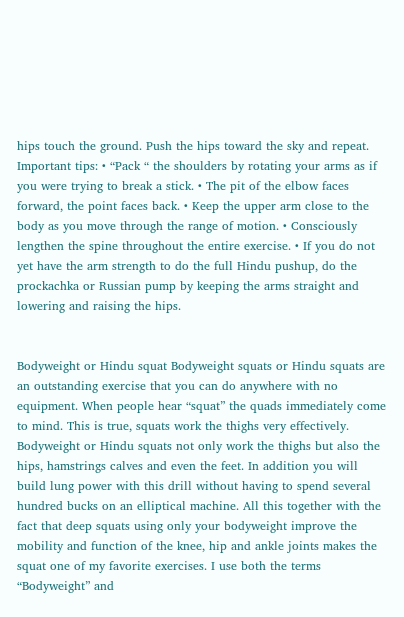hips touch the ground. Push the hips toward the sky and repeat. Important tips: • “Pack “ the shoulders by rotating your arms as if you were trying to break a stick. • The pit of the elbow faces forward, the point faces back. • Keep the upper arm close to the body as you move through the range of motion. • Consciously lengthen the spine throughout the entire exercise. • If you do not yet have the arm strength to do the full Hindu pushup, do the prockachka or Russian pump by keeping the arms straight and lowering and raising the hips.


Bodyweight or Hindu squat Bodyweight squats or Hindu squats are an outstanding exercise that you can do anywhere with no equipment. When people hear “squat” the quads immediately come to mind. This is true, squats work the thighs very effectively. Bodyweight or Hindu squats not only work the thighs but also the hips, hamstrings calves and even the feet. In addition you will build lung power with this drill without having to spend several hundred bucks on an elliptical machine. All this together with the fact that deep squats using only your bodyweight improve the mobility and function of the knee, hip and ankle joints makes the squat one of my favorite exercises. I use both the terms “Bodyweight” and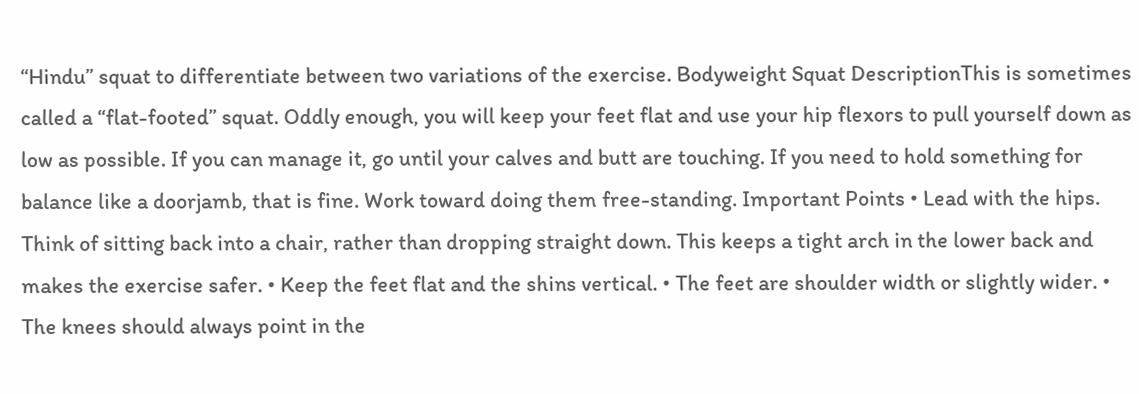“Hindu” squat to differentiate between two variations of the exercise. Bodyweight Squat DescriptionThis is sometimes called a “flat-footed” squat. Oddly enough, you will keep your feet flat and use your hip flexors to pull yourself down as low as possible. If you can manage it, go until your calves and butt are touching. If you need to hold something for balance like a doorjamb, that is fine. Work toward doing them free-standing. Important Points • Lead with the hips. Think of sitting back into a chair, rather than dropping straight down. This keeps a tight arch in the lower back and makes the exercise safer. • Keep the feet flat and the shins vertical. • The feet are shoulder width or slightly wider. • The knees should always point in the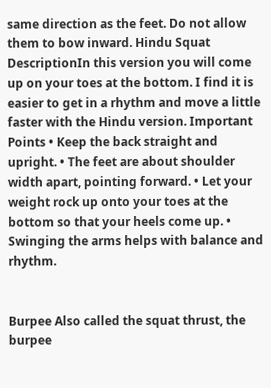same direction as the feet. Do not allow them to bow inward. Hindu Squat DescriptionIn this version you will come up on your toes at the bottom. I find it is easier to get in a rhythm and move a little faster with the Hindu version. Important Points • Keep the back straight and upright. • The feet are about shoulder width apart, pointing forward. • Let your weight rock up onto your toes at the bottom so that your heels come up. • Swinging the arms helps with balance and rhythm.


Burpee Also called the squat thrust, the burpee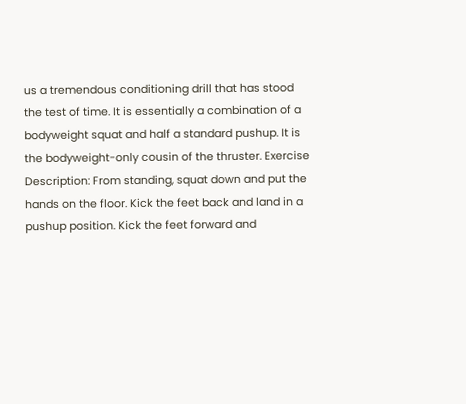us a tremendous conditioning drill that has stood the test of time. It is essentially a combination of a bodyweight squat and half a standard pushup. It is the bodyweight-only cousin of the thruster. Exercise Description: From standing, squat down and put the hands on the floor. Kick the feet back and land in a pushup position. Kick the feet forward and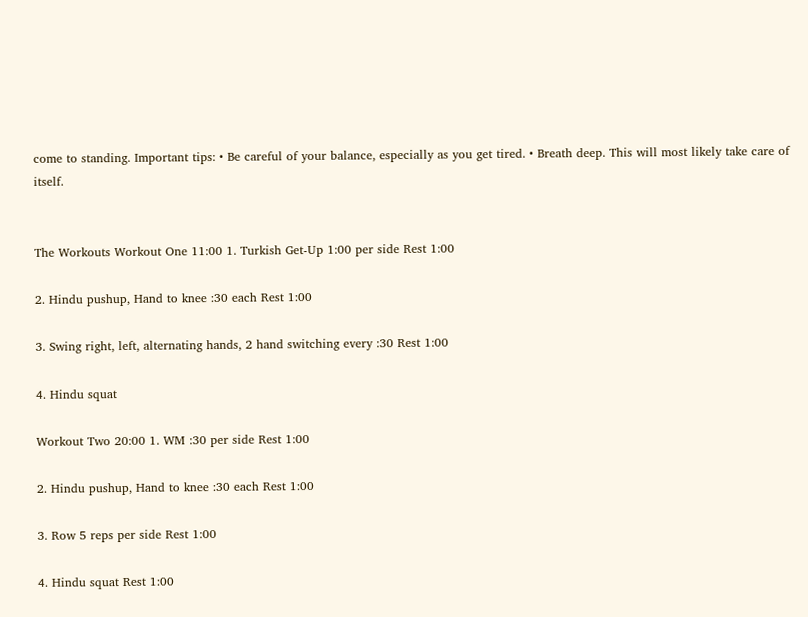come to standing. Important tips: • Be careful of your balance, especially as you get tired. • Breath deep. This will most likely take care of itself.


The Workouts Workout One 11:00 1. Turkish Get-Up 1:00 per side Rest 1:00

2. Hindu pushup, Hand to knee :30 each Rest 1:00

3. Swing right, left, alternating hands, 2 hand switching every :30 Rest 1:00

4. Hindu squat

Workout Two 20:00 1. WM :30 per side Rest 1:00

2. Hindu pushup, Hand to knee :30 each Rest 1:00

3. Row 5 reps per side Rest 1:00

4. Hindu squat Rest 1:00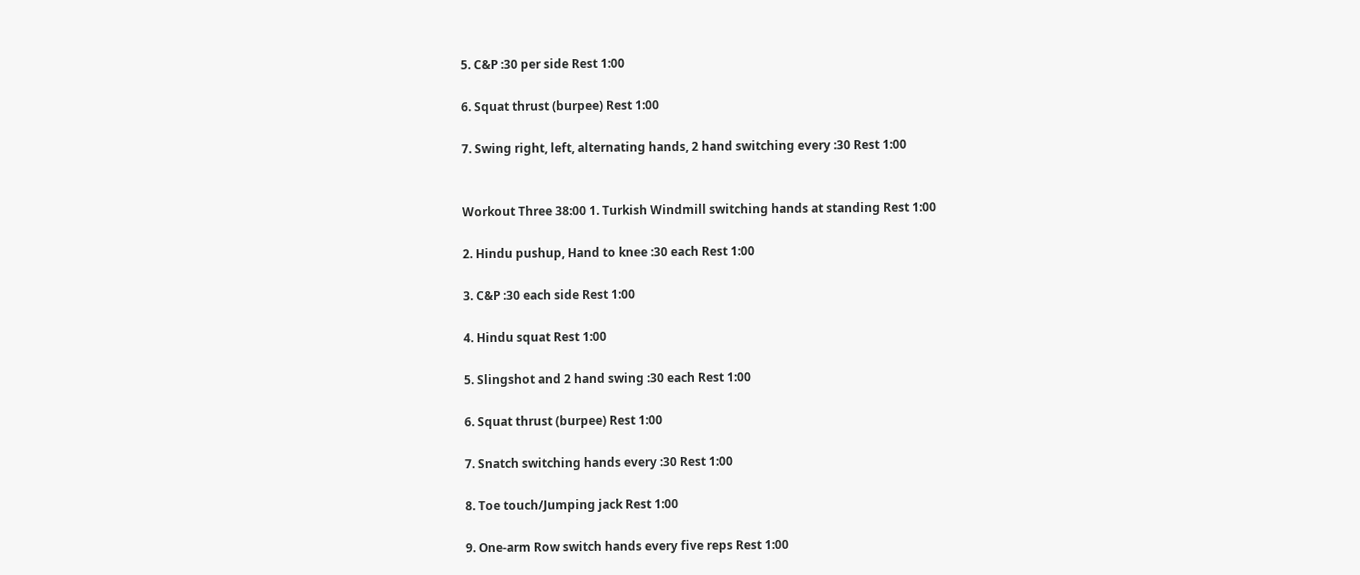5. C&P :30 per side Rest 1:00

6. Squat thrust (burpee) Rest 1:00

7. Swing right, left, alternating hands, 2 hand switching every :30 Rest 1:00


Workout Three 38:00 1. Turkish Windmill switching hands at standing Rest 1:00

2. Hindu pushup, Hand to knee :30 each Rest 1:00

3. C&P :30 each side Rest 1:00

4. Hindu squat Rest 1:00

5. Slingshot and 2 hand swing :30 each Rest 1:00

6. Squat thrust (burpee) Rest 1:00

7. Snatch switching hands every :30 Rest 1:00

8. Toe touch/Jumping jack Rest 1:00

9. One-arm Row switch hands every five reps Rest 1:00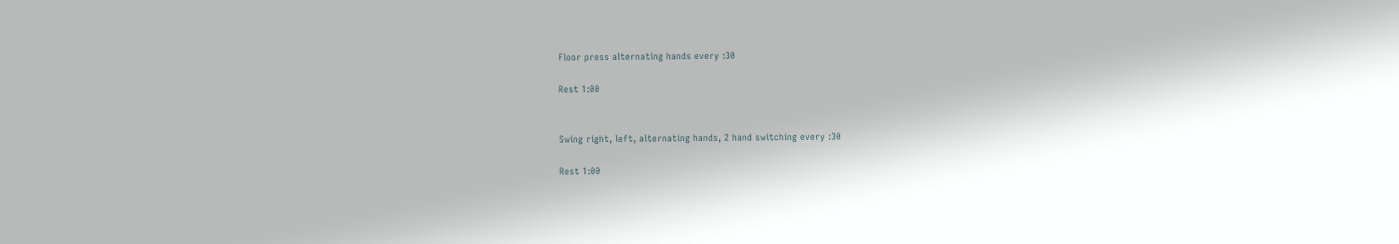Floor press alternating hands every :30

Rest 1:00


Swing right, left, alternating hands, 2 hand switching every :30

Rest 1:00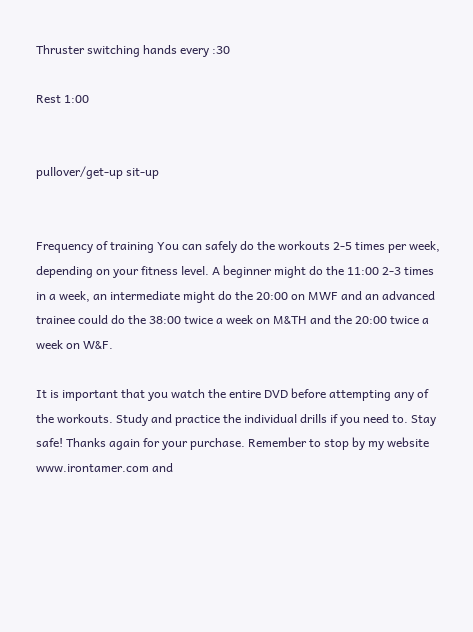Thruster switching hands every :30

Rest 1:00


pullover/get-up sit-up


Frequency of training You can safely do the workouts 2-5 times per week, depending on your fitness level. A beginner might do the 11:00 2-3 times in a week, an intermediate might do the 20:00 on MWF and an advanced trainee could do the 38:00 twice a week on M&TH and the 20:00 twice a week on W&F.

It is important that you watch the entire DVD before attempting any of the workouts. Study and practice the individual drills if you need to. Stay safe! Thanks again for your purchase. Remember to stop by my website www.irontamer.com and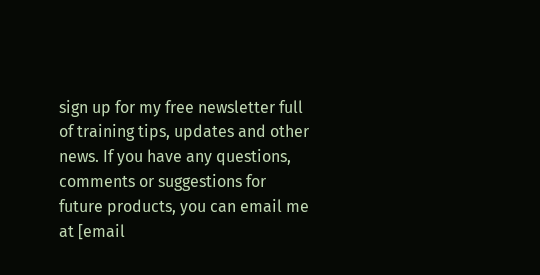sign up for my free newsletter full of training tips, updates and other news. If you have any questions, comments or suggestions for future products, you can email me at [email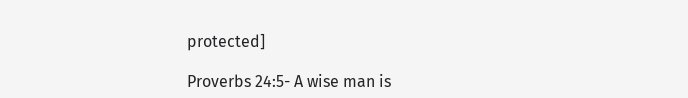protected]

Proverbs 24:5- A wise man is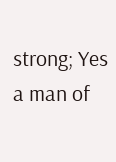strong; Yes a man of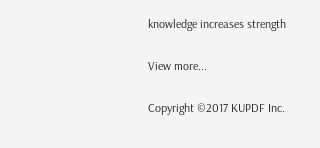knowledge increases strength


View more...


Copyright ©2017 KUPDF Inc.